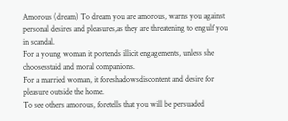Amorous (dream) To dream you are amorous, warns you against personal desires and pleasures,as they are threatening to engulf you in scandal.
For a young woman it portends illicit engagements, unless she choosesstaid and moral companions.
For a married woman, it foreshadowsdiscontent and desire for pleasure outside the home.
To see others amorous, foretells that you will be persuaded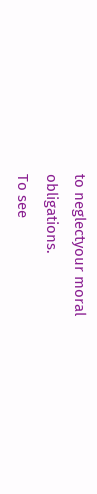to neglectyour moral obligations.
To see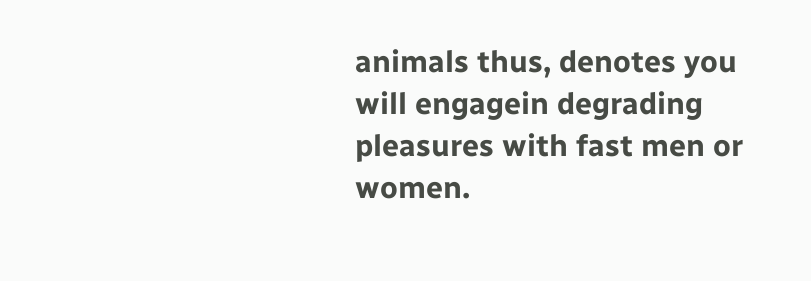animals thus, denotes you will engagein degrading pleasures with fast men or women.